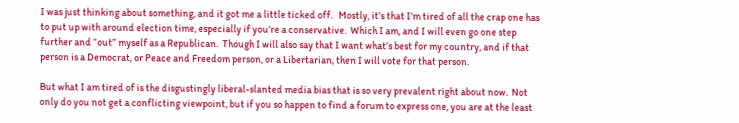I was just thinking about something, and it got me a little ticked off.   Mostly, it’s that I’m tired of all the crap one has to put up with around election time, especially if you’re a conservative.  Which I am, and I will even go one step further and “out” myself as a Republican.  Though I will also say that I want what’s best for my country, and if that person is a Democrat, or Peace and Freedom person, or a Libertarian, then I will vote for that person.

But what I am tired of is the disgustingly liberal-slanted media bias that is so very prevalent right about now.  Not only do you not get a conflicting viewpoint, but if you so happen to find a forum to express one, you are at the least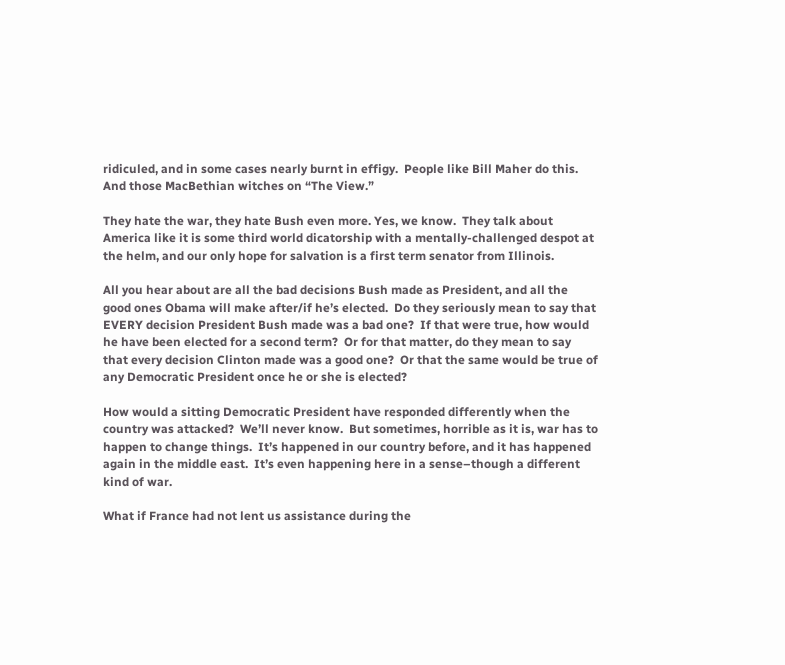ridiculed, and in some cases nearly burnt in effigy.  People like Bill Maher do this.  And those MacBethian witches on “The View.”

They hate the war, they hate Bush even more. Yes, we know.  They talk about America like it is some third world dicatorship with a mentally-challenged despot at the helm, and our only hope for salvation is a first term senator from Illinois.

All you hear about are all the bad decisions Bush made as President, and all the good ones Obama will make after/if he’s elected.  Do they seriously mean to say that EVERY decision President Bush made was a bad one?  If that were true, how would he have been elected for a second term?  Or for that matter, do they mean to say that every decision Clinton made was a good one?  Or that the same would be true of any Democratic President once he or she is elected?

How would a sitting Democratic President have responded differently when the country was attacked?  We’ll never know.  But sometimes, horrible as it is, war has to happen to change things.  It’s happened in our country before, and it has happened again in the middle east.  It’s even happening here in a sense–though a different kind of war.

What if France had not lent us assistance during the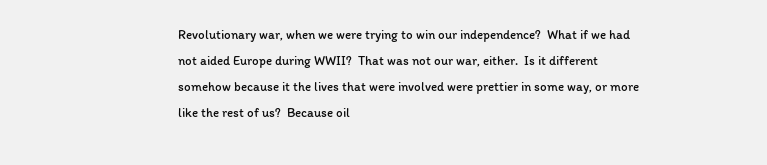Revolutionary war, when we were trying to win our independence?  What if we had not aided Europe during WWII?  That was not our war, either.  Is it different somehow because it the lives that were involved were prettier in some way, or more like the rest of us?  Because oil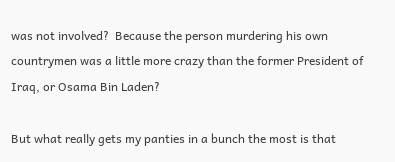was not involved?  Because the person murdering his own countrymen was a little more crazy than the former President of Iraq, or Osama Bin Laden?

But what really gets my panties in a bunch the most is that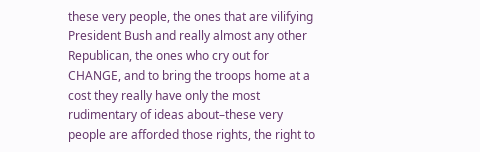these very people, the ones that are vilifying President Bush and really almost any other Republican, the ones who cry out for CHANGE, and to bring the troops home at a cost they really have only the most rudimentary of ideas about–these very people are afforded those rights, the right to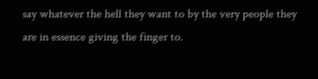say whatever the hell they want to by the very people they are in essence giving the finger to.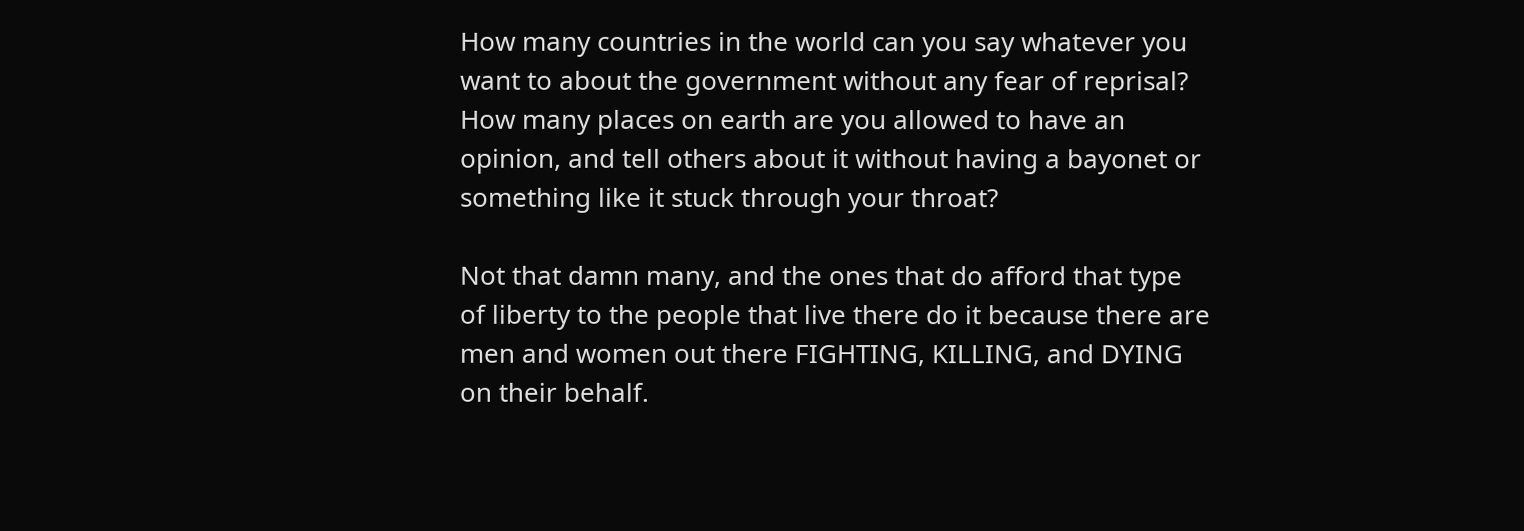How many countries in the world can you say whatever you want to about the government without any fear of reprisal?  How many places on earth are you allowed to have an opinion, and tell others about it without having a bayonet or something like it stuck through your throat?

Not that damn many, and the ones that do afford that type of liberty to the people that live there do it because there are men and women out there FIGHTING, KILLING, and DYING on their behalf.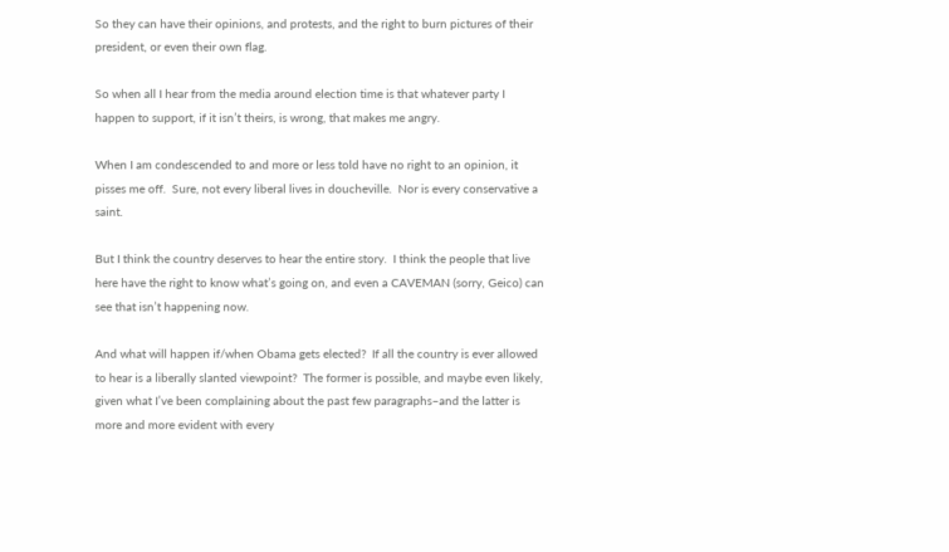So they can have their opinions, and protests, and the right to burn pictures of their president, or even their own flag.

So when all I hear from the media around election time is that whatever party I happen to support, if it isn’t theirs, is wrong, that makes me angry.

When I am condescended to and more or less told have no right to an opinion, it pisses me off.  Sure, not every liberal lives in doucheville.  Nor is every conservative a saint.

But I think the country deserves to hear the entire story.  I think the people that live here have the right to know what’s going on, and even a CAVEMAN (sorry, Geico) can see that isn’t happening now.

And what will happen if/when Obama gets elected?  If all the country is ever allowed to hear is a liberally slanted viewpoint?  The former is possible, and maybe even likely, given what I’ve been complaining about the past few paragraphs–and the latter is more and more evident with every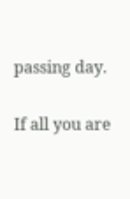passing day.

If all you are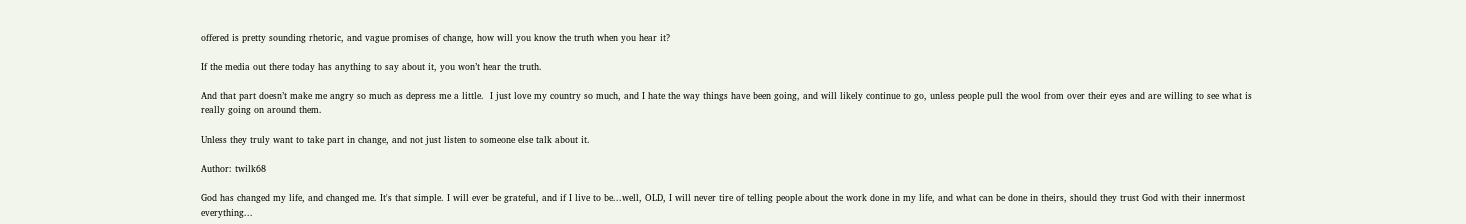offered is pretty sounding rhetoric, and vague promises of change, how will you know the truth when you hear it?

If the media out there today has anything to say about it, you won’t hear the truth.

And that part doesn’t make me angry so much as depress me a little.  I just love my country so much, and I hate the way things have been going, and will likely continue to go, unless people pull the wool from over their eyes and are willing to see what is really going on around them.

Unless they truly want to take part in change, and not just listen to someone else talk about it.

Author: twilk68

God has changed my life, and changed me. It's that simple. I will ever be grateful, and if I live to be...well, OLD, I will never tire of telling people about the work done in my life, and what can be done in theirs, should they trust God with their innermost everything...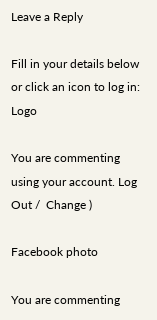Leave a Reply

Fill in your details below or click an icon to log in: Logo

You are commenting using your account. Log Out /  Change )

Facebook photo

You are commenting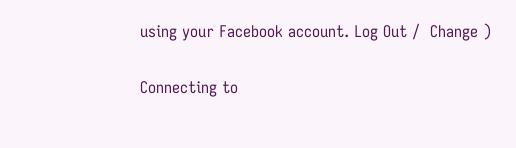using your Facebook account. Log Out /  Change )

Connecting to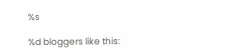%s

%d bloggers like this: